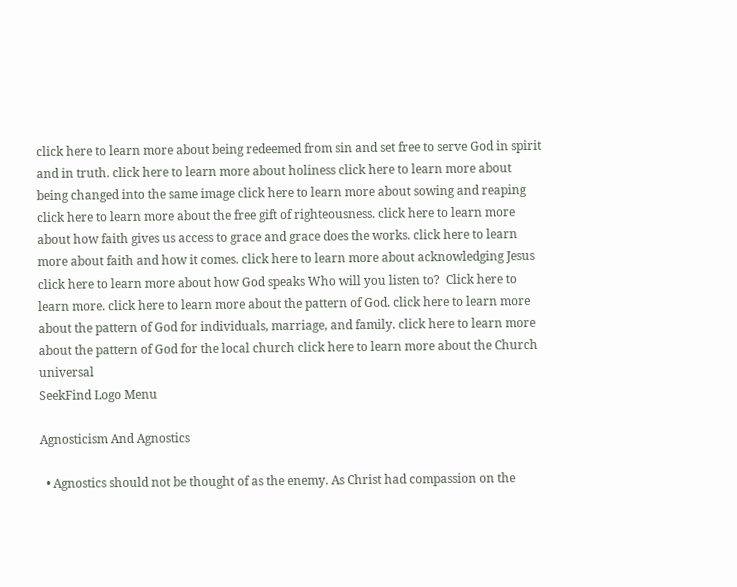click here to learn more about being redeemed from sin and set free to serve God in spirit and in truth. click here to learn more about holiness click here to learn more about being changed into the same image click here to learn more about sowing and reaping click here to learn more about the free gift of righteousness. click here to learn more about how faith gives us access to grace and grace does the works. click here to learn more about faith and how it comes. click here to learn more about acknowledging Jesus click here to learn more about how God speaks Who will you listen to?  Click here to learn more. click here to learn more about the pattern of God. click here to learn more about the pattern of God for individuals, marriage, and family. click here to learn more about the pattern of God for the local church click here to learn more about the Church universal
SeekFind Logo Menu

Agnosticism And Agnostics

  • Agnostics should not be thought of as the enemy. As Christ had compassion on the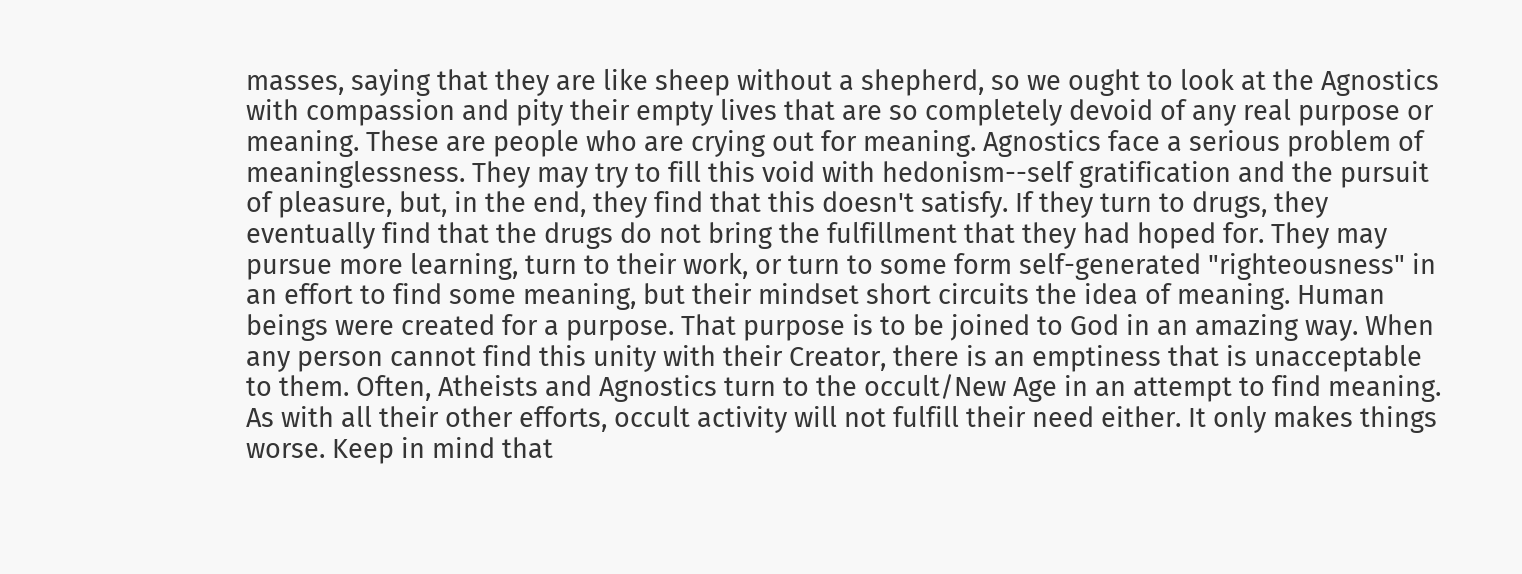masses, saying that they are like sheep without a shepherd, so we ought to look at the Agnostics with compassion and pity their empty lives that are so completely devoid of any real purpose or meaning. These are people who are crying out for meaning. Agnostics face a serious problem of meaninglessness. They may try to fill this void with hedonism--self gratification and the pursuit of pleasure, but, in the end, they find that this doesn't satisfy. If they turn to drugs, they eventually find that the drugs do not bring the fulfillment that they had hoped for. They may pursue more learning, turn to their work, or turn to some form self-generated "righteousness" in an effort to find some meaning, but their mindset short circuits the idea of meaning. Human beings were created for a purpose. That purpose is to be joined to God in an amazing way. When any person cannot find this unity with their Creator, there is an emptiness that is unacceptable to them. Often, Atheists and Agnostics turn to the occult/New Age in an attempt to find meaning. As with all their other efforts, occult activity will not fulfill their need either. It only makes things worse. Keep in mind that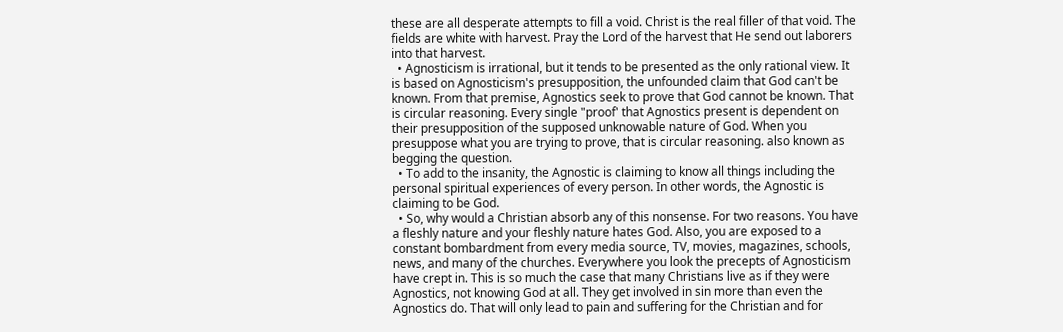these are all desperate attempts to fill a void. Christ is the real filler of that void. The fields are white with harvest. Pray the Lord of the harvest that He send out laborers into that harvest.
  • Agnosticism is irrational, but it tends to be presented as the only rational view. It is based on Agnosticism's presupposition, the unfounded claim that God can't be known. From that premise, Agnostics seek to prove that God cannot be known. That is circular reasoning. Every single "proof' that Agnostics present is dependent on their presupposition of the supposed unknowable nature of God. When you presuppose what you are trying to prove, that is circular reasoning. also known as begging the question.
  • To add to the insanity, the Agnostic is claiming to know all things including the personal spiritual experiences of every person. In other words, the Agnostic is claiming to be God.
  • So, why would a Christian absorb any of this nonsense. For two reasons. You have a fleshly nature and your fleshly nature hates God. Also, you are exposed to a constant bombardment from every media source, TV, movies, magazines, schools, news, and many of the churches. Everywhere you look the precepts of Agnosticism have crept in. This is so much the case that many Christians live as if they were Agnostics, not knowing God at all. They get involved in sin more than even the Agnostics do. That will only lead to pain and suffering for the Christian and for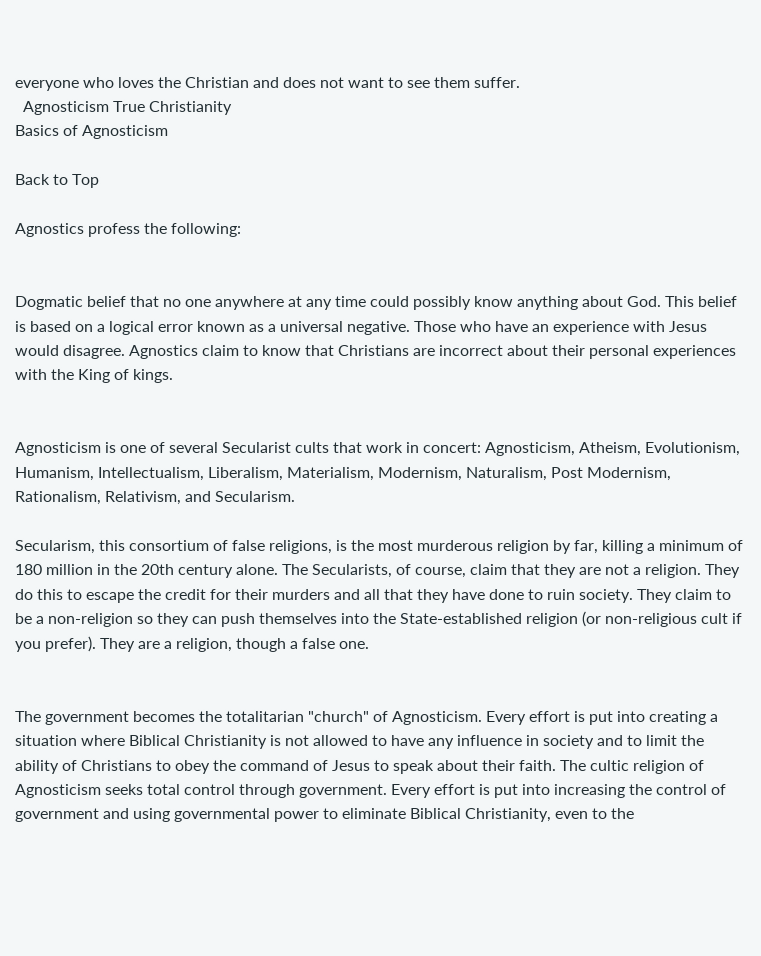everyone who loves the Christian and does not want to see them suffer.
  Agnosticism True Christianity
Basics of Agnosticism

Back to Top

Agnostics profess the following:


Dogmatic belief that no one anywhere at any time could possibly know anything about God. This belief is based on a logical error known as a universal negative. Those who have an experience with Jesus would disagree. Agnostics claim to know that Christians are incorrect about their personal experiences with the King of kings.


Agnosticism is one of several Secularist cults that work in concert: Agnosticism, Atheism, Evolutionism, Humanism, Intellectualism, Liberalism, Materialism, Modernism, Naturalism, Post Modernism, Rationalism, Relativism, and Secularism.

Secularism, this consortium of false religions, is the most murderous religion by far, killing a minimum of 180 million in the 20th century alone. The Secularists, of course, claim that they are not a religion. They do this to escape the credit for their murders and all that they have done to ruin society. They claim to be a non-religion so they can push themselves into the State-established religion (or non-religious cult if you prefer). They are a religion, though a false one.


The government becomes the totalitarian "church" of Agnosticism. Every effort is put into creating a situation where Biblical Christianity is not allowed to have any influence in society and to limit the ability of Christians to obey the command of Jesus to speak about their faith. The cultic religion of Agnosticism seeks total control through government. Every effort is put into increasing the control of government and using governmental power to eliminate Biblical Christianity, even to the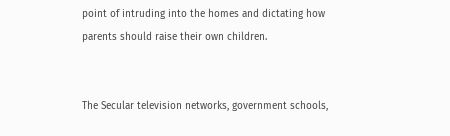point of intruding into the homes and dictating how parents should raise their own children.


The Secular television networks, government schools,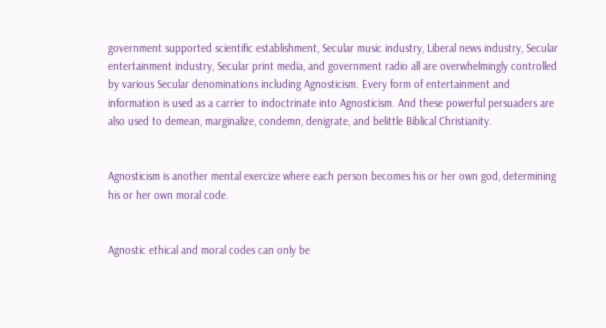government supported scientific establishment, Secular music industry, Liberal news industry, Secular entertainment industry, Secular print media, and government radio all are overwhelmingly controlled by various Secular denominations including Agnosticism. Every form of entertainment and information is used as a carrier to indoctrinate into Agnosticism. And these powerful persuaders are also used to demean, marginalize, condemn, denigrate, and belittle Biblical Christianity.


Agnosticism is another mental exercize where each person becomes his or her own god, determining his or her own moral code.


Agnostic ethical and moral codes can only be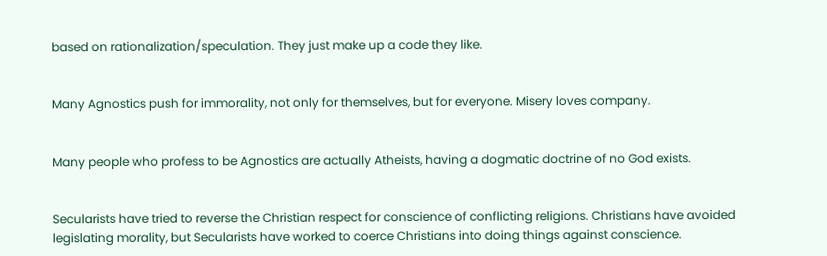based on rationalization/speculation. They just make up a code they like.


Many Agnostics push for immorality, not only for themselves, but for everyone. Misery loves company.


Many people who profess to be Agnostics are actually Atheists, having a dogmatic doctrine of no God exists.


Secularists have tried to reverse the Christian respect for conscience of conflicting religions. Christians have avoided legislating morality, but Secularists have worked to coerce Christians into doing things against conscience.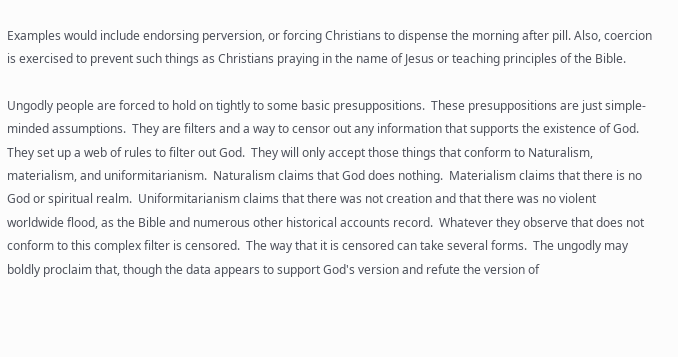Examples would include endorsing perversion, or forcing Christians to dispense the morning after pill. Also, coercion is exercised to prevent such things as Christians praying in the name of Jesus or teaching principles of the Bible.

Ungodly people are forced to hold on tightly to some basic presuppositions.  These presuppositions are just simple-minded assumptions.  They are filters and a way to censor out any information that supports the existence of God.  They set up a web of rules to filter out God.  They will only accept those things that conform to Naturalism, materialism, and uniformitarianism.  Naturalism claims that God does nothing.  Materialism claims that there is no God or spiritual realm.  Uniformitarianism claims that there was not creation and that there was no violent worldwide flood, as the Bible and numerous other historical accounts record.  Whatever they observe that does not conform to this complex filter is censored.  The way that it is censored can take several forms.  The ungodly may boldly proclaim that, though the data appears to support God's version and refute the version of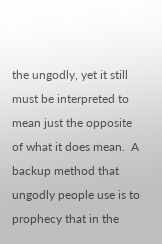the ungodly, yet it still must be interpreted to mean just the opposite of what it does mean.  A backup method that ungodly people use is to prophecy that in the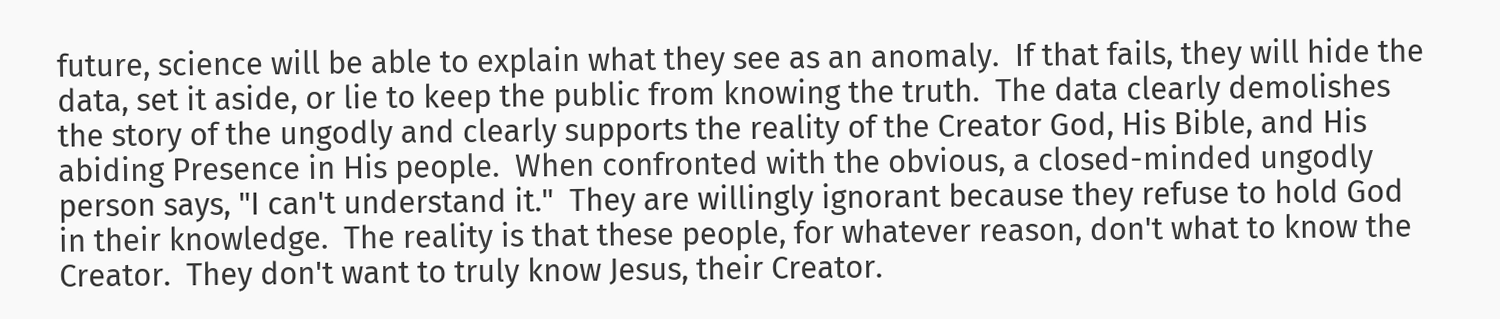future, science will be able to explain what they see as an anomaly.  If that fails, they will hide the data, set it aside, or lie to keep the public from knowing the truth.  The data clearly demolishes the story of the ungodly and clearly supports the reality of the Creator God, His Bible, and His abiding Presence in His people.  When confronted with the obvious, a closed-minded ungodly person says, "I can't understand it."  They are willingly ignorant because they refuse to hold God in their knowledge.  The reality is that these people, for whatever reason, don't what to know the Creator.  They don't want to truly know Jesus, their Creator.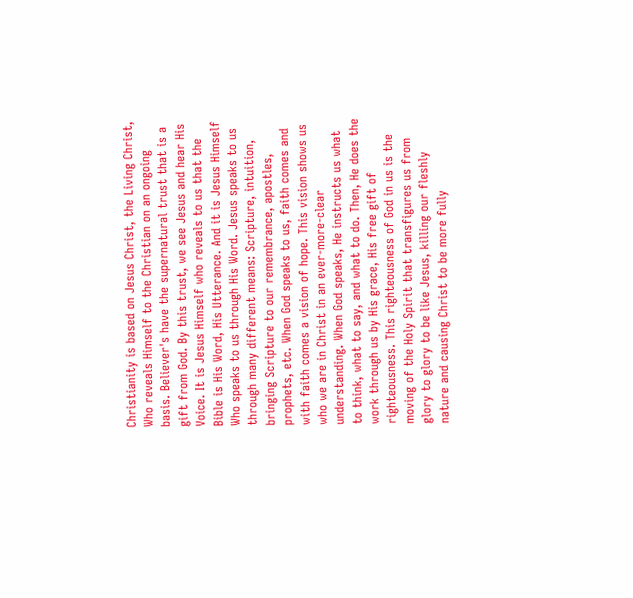Christianity is based on Jesus Christ, the Living Christ, Who reveals Himself to the Christian on an ongoing basis. Believer's have the supernatural trust that is a gift from God. By this trust, we see Jesus and hear His Voice. It is Jesus Himself who reveals to us that the Bible is His Word, His Utterance. And it is Jesus Himself Who speaks to us through His Word. Jesus speaks to us through many different means: Scripture, intuition, bringing Scripture to our remembrance, apostles, prophets, etc. When God speaks to us, faith comes and with faith comes a vision of hope. This vision shows us who we are in Christ in an ever-more-clear understanding. When God speaks, He instructs us what to think, what to say, and what to do. Then, He does the work through us by His grace, His free gift of righteousness. This righteousness of God in us is the moving of the Holy Spirit that transfigures us from glory to glory to be like Jesus, killing our fleshly nature and causing Christ to be more fully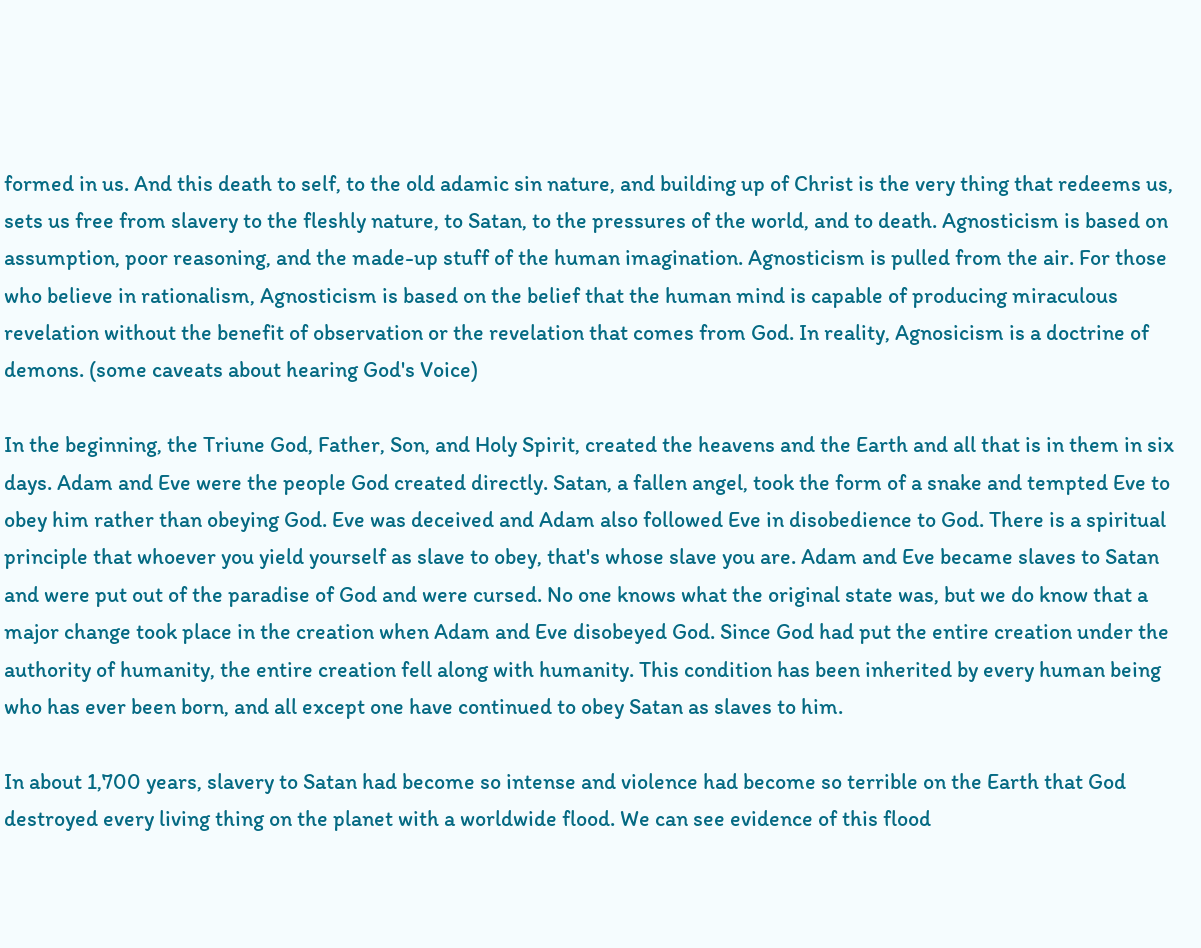formed in us. And this death to self, to the old adamic sin nature, and building up of Christ is the very thing that redeems us, sets us free from slavery to the fleshly nature, to Satan, to the pressures of the world, and to death. Agnosticism is based on assumption, poor reasoning, and the made-up stuff of the human imagination. Agnosticism is pulled from the air. For those who believe in rationalism, Agnosticism is based on the belief that the human mind is capable of producing miraculous revelation without the benefit of observation or the revelation that comes from God. In reality, Agnosicism is a doctrine of demons. (some caveats about hearing God's Voice)

In the beginning, the Triune God, Father, Son, and Holy Spirit, created the heavens and the Earth and all that is in them in six days. Adam and Eve were the people God created directly. Satan, a fallen angel, took the form of a snake and tempted Eve to obey him rather than obeying God. Eve was deceived and Adam also followed Eve in disobedience to God. There is a spiritual principle that whoever you yield yourself as slave to obey, that's whose slave you are. Adam and Eve became slaves to Satan and were put out of the paradise of God and were cursed. No one knows what the original state was, but we do know that a major change took place in the creation when Adam and Eve disobeyed God. Since God had put the entire creation under the authority of humanity, the entire creation fell along with humanity. This condition has been inherited by every human being who has ever been born, and all except one have continued to obey Satan as slaves to him.

In about 1,700 years, slavery to Satan had become so intense and violence had become so terrible on the Earth that God destroyed every living thing on the planet with a worldwide flood. We can see evidence of this flood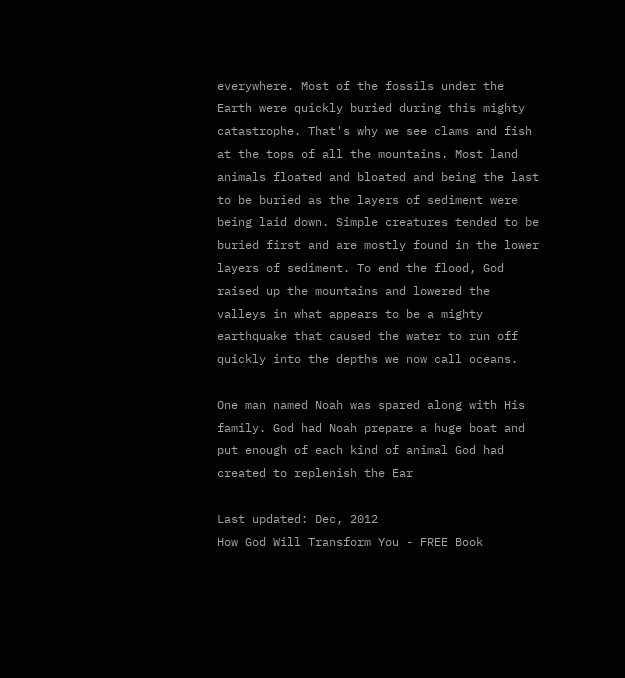everywhere. Most of the fossils under the Earth were quickly buried during this mighty catastrophe. That's why we see clams and fish at the tops of all the mountains. Most land animals floated and bloated and being the last to be buried as the layers of sediment were being laid down. Simple creatures tended to be buried first and are mostly found in the lower layers of sediment. To end the flood, God raised up the mountains and lowered the valleys in what appears to be a mighty earthquake that caused the water to run off quickly into the depths we now call oceans.

One man named Noah was spared along with His family. God had Noah prepare a huge boat and put enough of each kind of animal God had created to replenish the Ear

Last updated: Dec, 2012
How God Will Transform You - FREE Book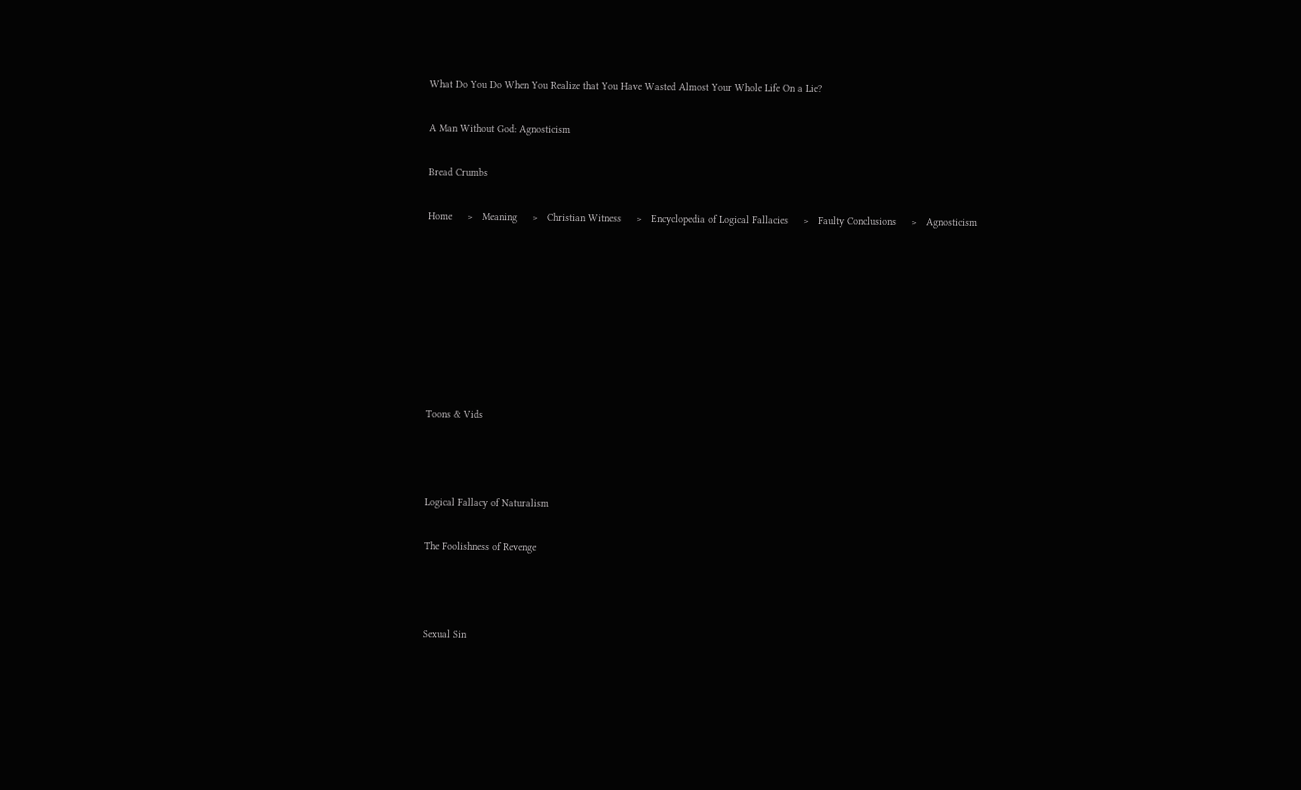What Do You Do When You Realize that You Have Wasted Almost Your Whole Life On a Lie?

A Man Without God: Agnosticism

Bread Crumbs

Home     >   Meaning     >   Christian Witness     >   Encyclopedia of Logical Fallacies     >   Faulty Conclusions     >   Agnosticism








Toons & Vids



Logical Fallacy of Naturalism

The Foolishness of Revenge



Sexual Sin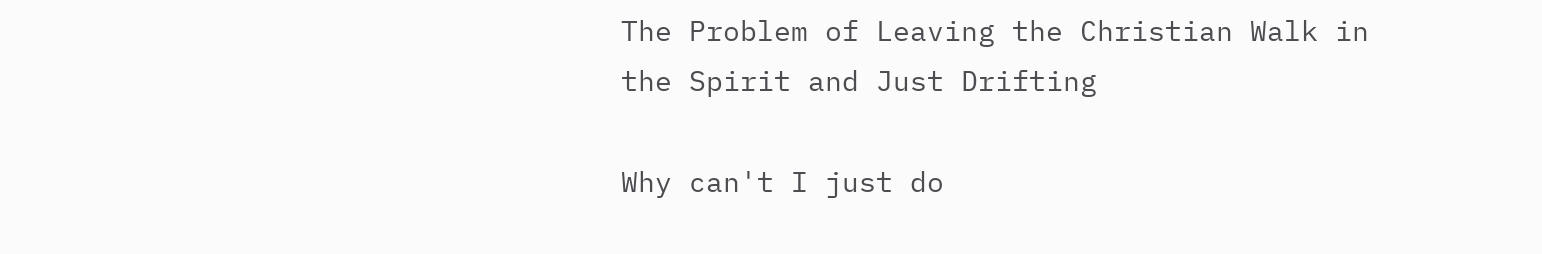The Problem of Leaving the Christian Walk in the Spirit and Just Drifting

Why can't I just do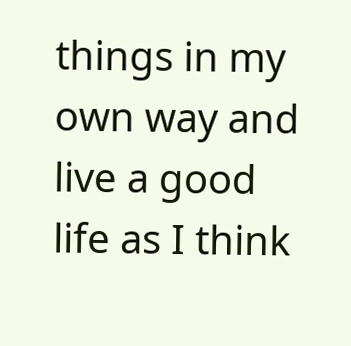things in my own way and live a good life as I think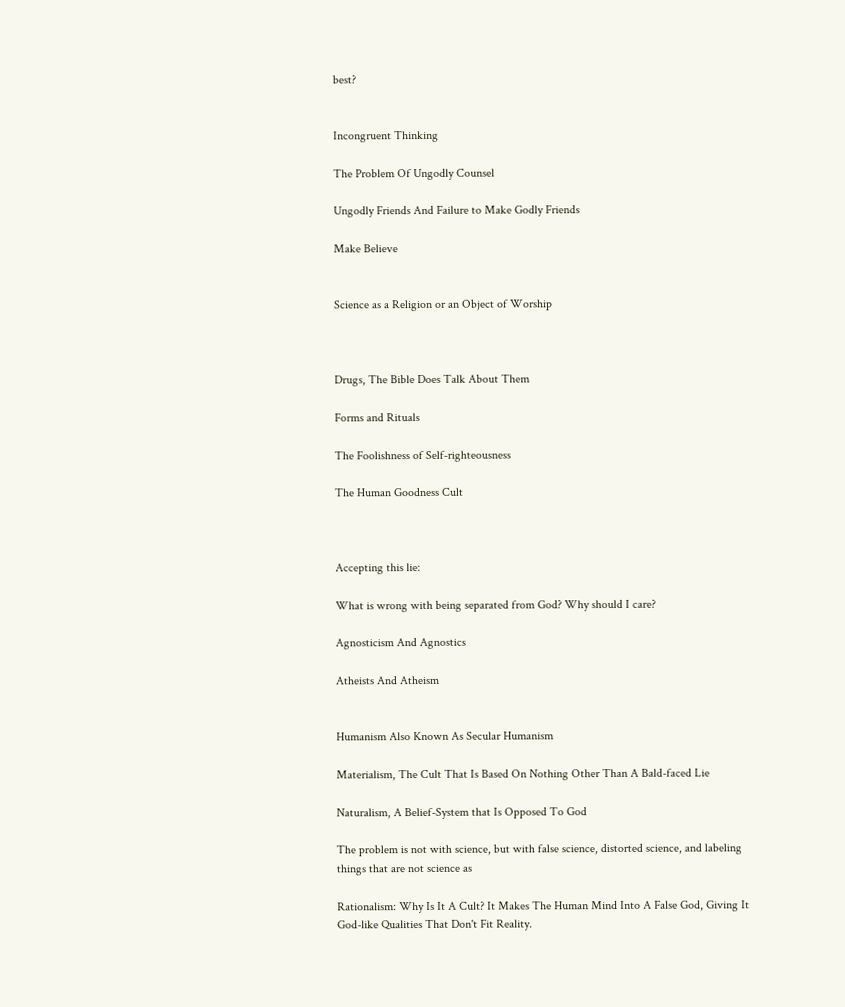best?


Incongruent Thinking

The Problem Of Ungodly Counsel

Ungodly Friends And Failure to Make Godly Friends

Make Believe


Science as a Religion or an Object of Worship



Drugs, The Bible Does Talk About Them

Forms and Rituals

The Foolishness of Self-righteousness

The Human Goodness Cult



Accepting this lie:

What is wrong with being separated from God? Why should I care?

Agnosticism And Agnostics

Atheists And Atheism


Humanism Also Known As Secular Humanism

Materialism, The Cult That Is Based On Nothing Other Than A Bald-faced Lie

Naturalism, A Belief-System that Is Opposed To God

The problem is not with science, but with false science, distorted science, and labeling things that are not science as

Rationalism: Why Is It A Cult? It Makes The Human Mind Into A False God, Giving It God-like Qualities That Don't Fit Reality.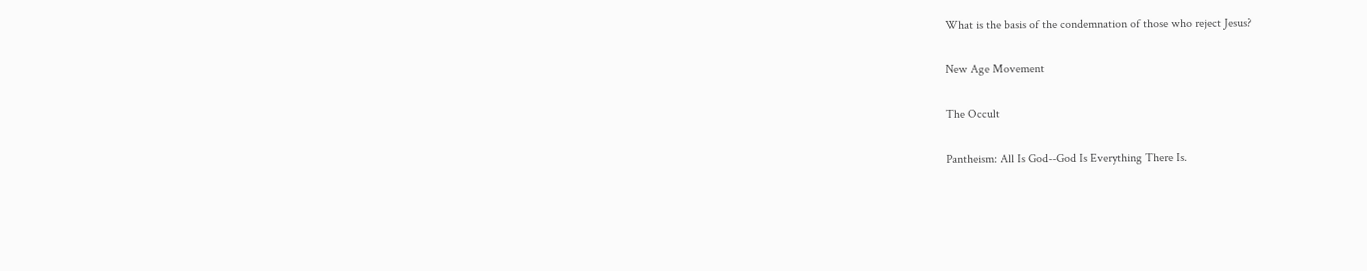What is the basis of the condemnation of those who reject Jesus?

New Age Movement

The Occult

Pantheism: All Is God--God Is Everything There Is.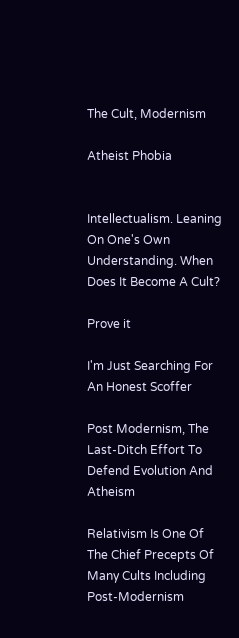The Cult, Modernism

Atheist Phobia


Intellectualism. Leaning On One's Own Understanding. When Does It Become A Cult?

Prove it

I'm Just Searching For An Honest Scoffer

Post Modernism, The Last-Ditch Effort To Defend Evolution And Atheism

Relativism Is One Of The Chief Precepts Of Many Cults Including Post-Modernism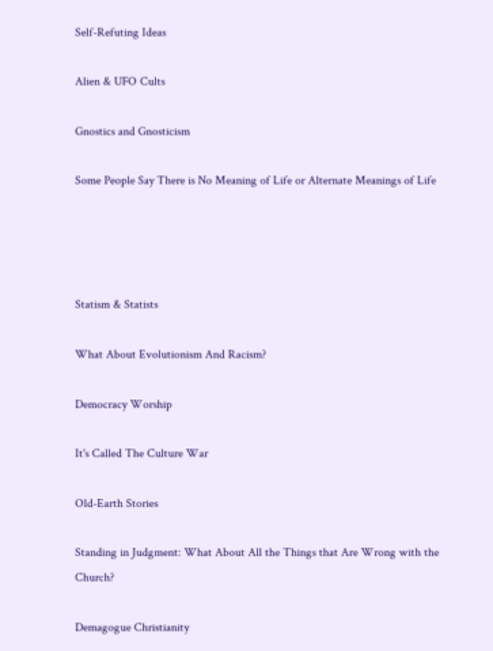Self-Refuting Ideas

Alien & UFO Cults

Gnostics and Gnosticism

Some People Say There is No Meaning of Life or Alternate Meanings of Life




Statism & Statists

What About Evolutionism And Racism?

Democracy Worship

It's Called The Culture War

Old-Earth Stories

Standing in Judgment: What About All the Things that Are Wrong with the Church?

Demagogue Christianity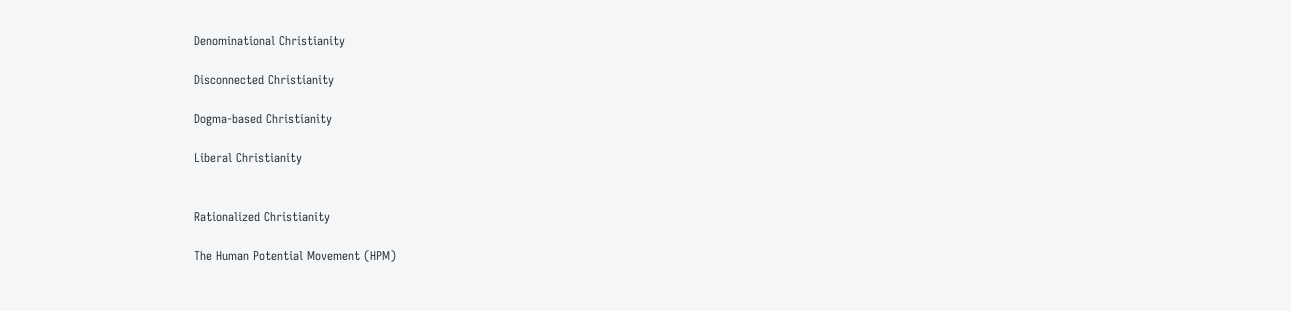Denominational Christianity

Disconnected Christianity

Dogma-based Christianity

Liberal Christianity


Rationalized Christianity

The Human Potential Movement (HPM)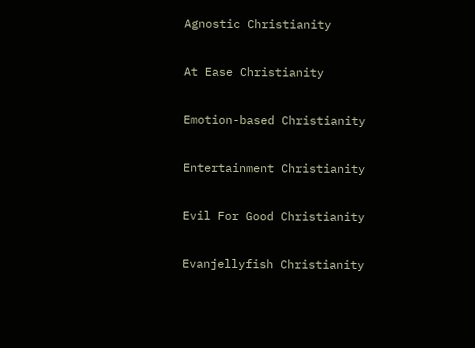Agnostic Christianity

At Ease Christianity

Emotion-based Christianity

Entertainment Christianity

Evil For Good Christianity

Evanjellyfish Christianity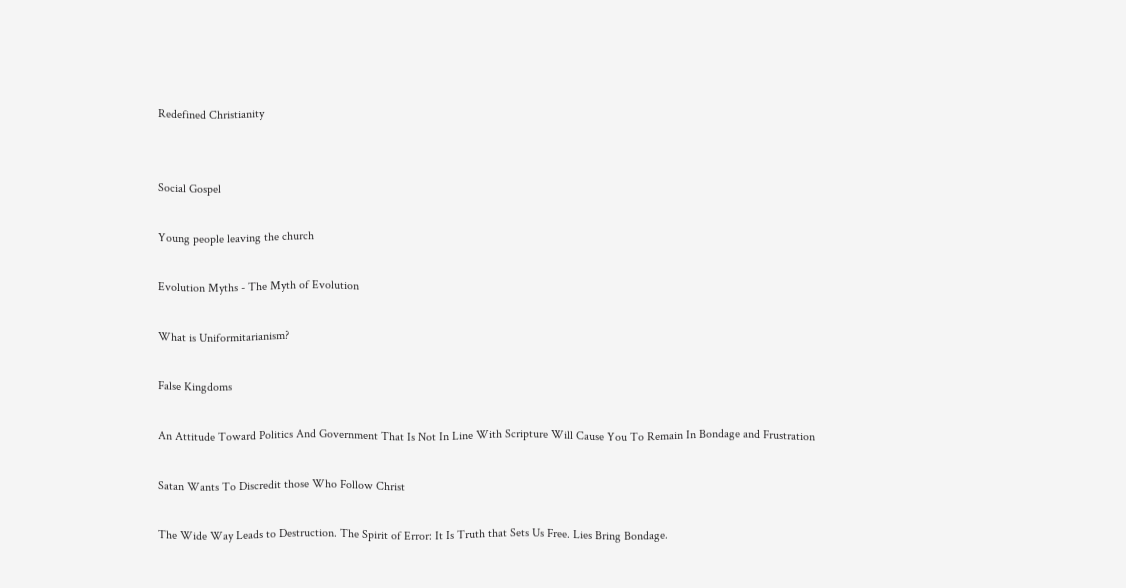Redefined Christianity


Social Gospel

Young people leaving the church

Evolution Myths - The Myth of Evolution

What is Uniformitarianism?

False Kingdoms

An Attitude Toward Politics And Government That Is Not In Line With Scripture Will Cause You To Remain In Bondage and Frustration

Satan Wants To Discredit those Who Follow Christ

The Wide Way Leads to Destruction. The Spirit of Error: It Is Truth that Sets Us Free. Lies Bring Bondage.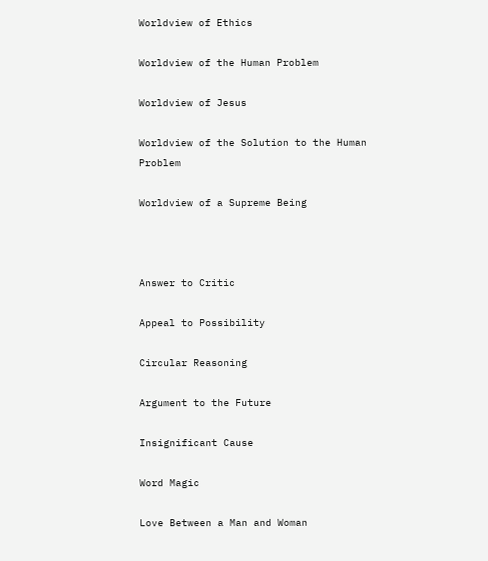Worldview of Ethics

Worldview of the Human Problem

Worldview of Jesus

Worldview of the Solution to the Human Problem

Worldview of a Supreme Being



Answer to Critic

Appeal to Possibility

Circular Reasoning

Argument to the Future

Insignificant Cause

Word Magic

Love Between a Man and Woman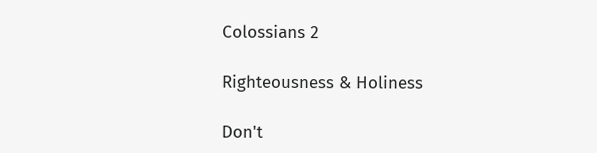Colossians 2

Righteousness & Holiness

Don't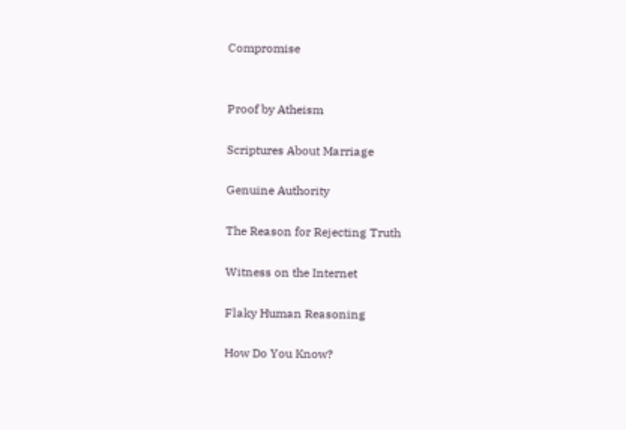Compromise


Proof by Atheism

Scriptures About Marriage

Genuine Authority

The Reason for Rejecting Truth

Witness on the Internet

Flaky Human Reasoning

How Do You Know?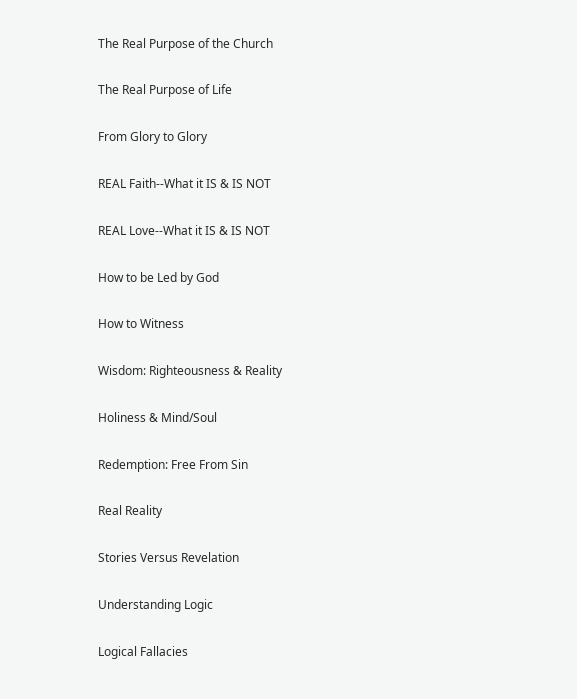The Real Purpose of the Church

The Real Purpose of Life

From Glory to Glory

REAL Faith--What it IS & IS NOT

REAL Love--What it IS & IS NOT

How to be Led by God

How to Witness

Wisdom: Righteousness & Reality

Holiness & Mind/Soul

Redemption: Free From Sin

Real Reality

Stories Versus Revelation

Understanding Logic

Logical Fallacies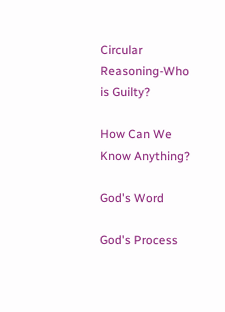Circular Reasoning-Who is Guilty?

How Can We Know Anything?

God's Word

God's Process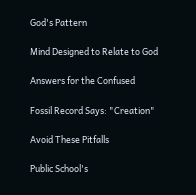God's Pattern

Mind Designed to Relate to God

Answers for the Confused

Fossil Record Says: "Creation"

Avoid These Pitfalls

Public School's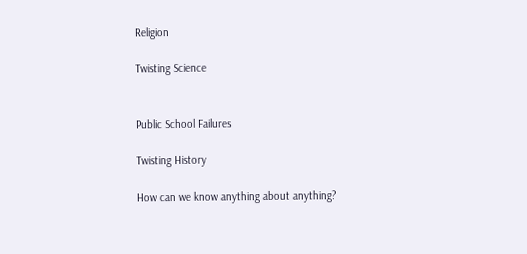Religion

Twisting Science


Public School Failures

Twisting History

How can we know anything about anything?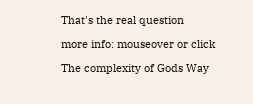That's the real question

more info: mouseover or click

The complexity of Gods Way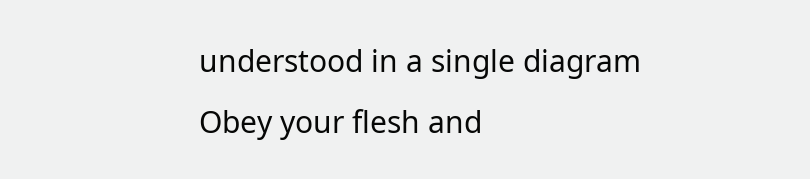understood in a single diagram
Obey your flesh and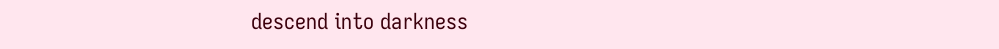descend into darkness